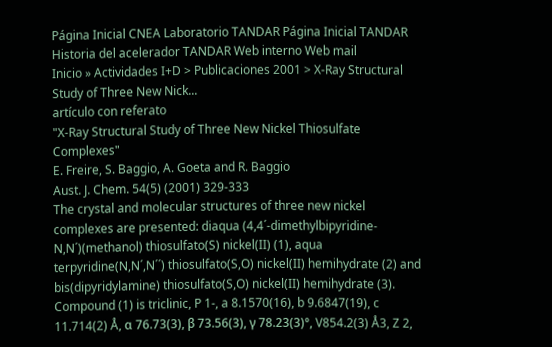Página Inicial CNEA Laboratorio TANDAR Página Inicial TANDAR Historia del acelerador TANDAR Web interno Web mail
Inicio » Actividades I+D > Publicaciones 2001 > X-Ray Structural Study of Three New Nick...
artículo con referato
"X-Ray Structural Study of Three New Nickel Thiosulfate Complexes"
E. Freire, S. Baggio, A. Goeta and R. Baggio
Aust. J. Chem. 54(5) (2001) 329-333
The crystal and molecular structures of three new nickel complexes are presented: diaqua (4,4´-dimethylbipyridine- N,N´)(methanol) thiosulfato(S) nickel(II) (1), aqua terpyridine(N,N´,N´´) thiosulfato(S,O) nickel(II) hemihydrate (2) and bis(dipyridylamine) thiosulfato(S,O) nickel(II) hemihydrate (3). Compound (1) is triclinic, P 1-, a 8.1570(16), b 9.6847(19), c 11.714(2) Å, α 76.73(3), β 73.56(3), γ 78.23(3)°, V854.2(3) Å3, Z 2,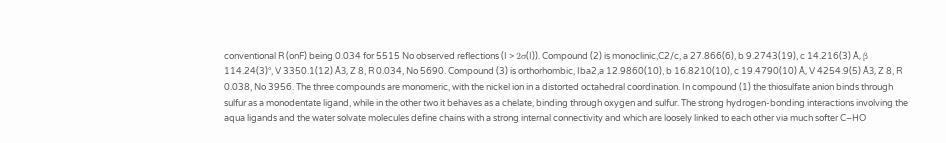conventional R (onF) being 0.034 for 5515 No observed reflections (I > 2σ(I)). Compound (2) is monoclinic,C2/c, a 27.866(6), b 9.2743(19), c 14.216(3) Å, β 114.24(3)°, V 3350.1(12) Å3, Z 8, R 0.034, No 5690. Compound (3) is orthorhombic, Iba2,a 12.9860(10), b 16.8210(10), c 19.4790(10) Å, V 4254.9(5) Å3, Z 8, R 0.038, No 3956. The three compounds are monomeric, with the nickel ion in a distorted octahedral coordination. In compound (1) the thiosulfate anion binds through sulfur as a monodentate ligand, while in the other two it behaves as a chelate, binding through oxygen and sulfur. The strong hydrogen-bonding interactions involving the aqua ligands and the water solvate molecules define chains with a strong internal connectivity and which are loosely linked to each other via much softer C–HO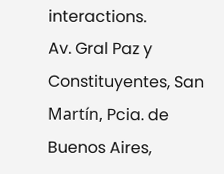interactions.
Av. Gral Paz y Constituyentes, San Martín, Pcia. de Buenos Aires,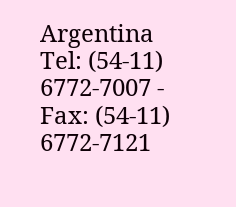Argentina
Tel: (54-11) 6772-7007 - Fax: (54-11) 6772-7121